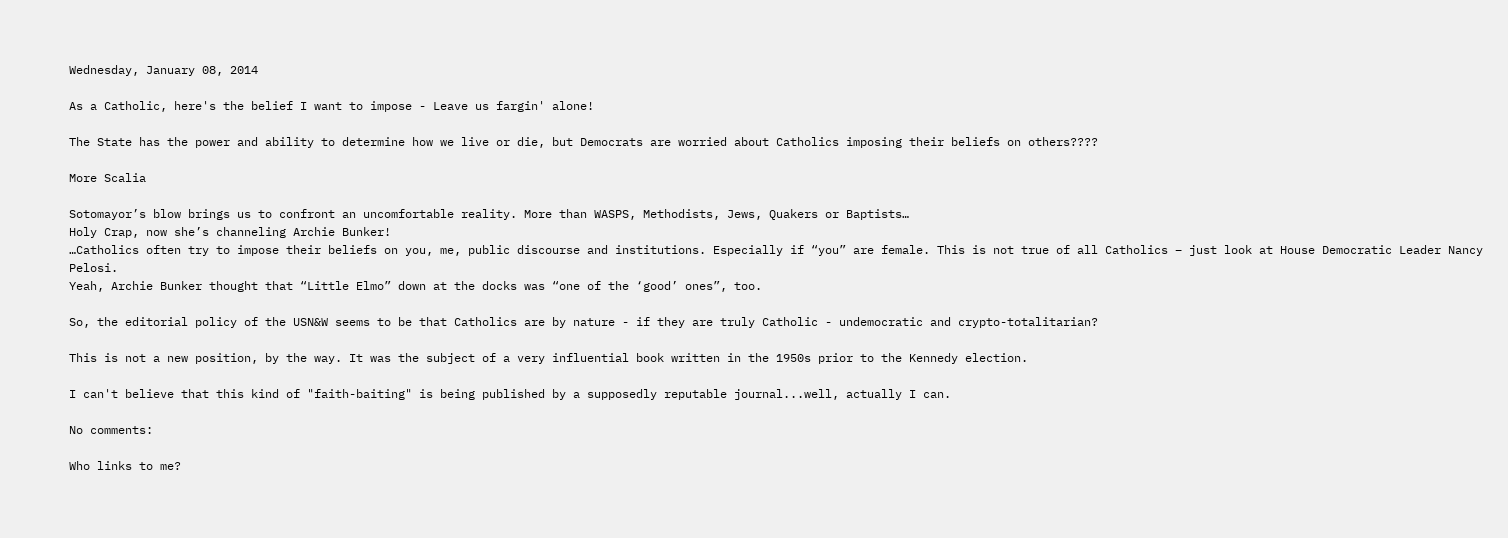Wednesday, January 08, 2014

As a Catholic, here's the belief I want to impose - Leave us fargin' alone!

The State has the power and ability to determine how we live or die, but Democrats are worried about Catholics imposing their beliefs on others????

More Scalia

Sotomayor’s blow brings us to confront an uncomfortable reality. More than WASPS, Methodists, Jews, Quakers or Baptists…
Holy Crap, now she’s channeling Archie Bunker!
…Catholics often try to impose their beliefs on you, me, public discourse and institutions. Especially if “you” are female. This is not true of all Catholics – just look at House Democratic Leader Nancy Pelosi.
Yeah, Archie Bunker thought that “Little Elmo” down at the docks was “one of the ‘good’ ones”, too.

So, the editorial policy of the USN&W seems to be that Catholics are by nature - if they are truly Catholic - undemocratic and crypto-totalitarian?

This is not a new position, by the way. It was the subject of a very influential book written in the 1950s prior to the Kennedy election.

I can't believe that this kind of "faith-baiting" is being published by a supposedly reputable journal...well, actually I can.

No comments:

Who links to me?